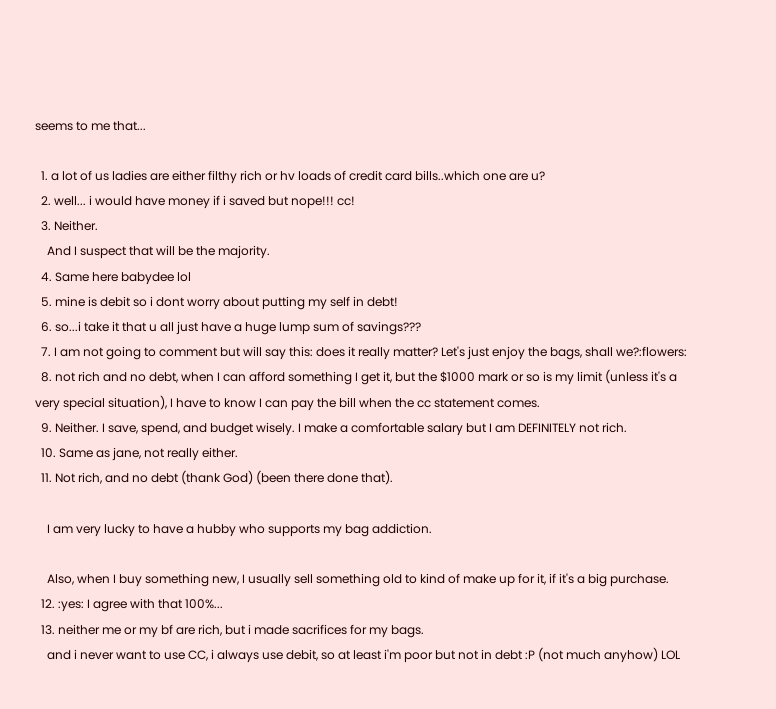seems to me that...

  1. a lot of us ladies are either filthy rich or hv loads of credit card bills..which one are u?
  2. well... i would have money if i saved but nope!!! cc!
  3. Neither.
    And I suspect that will be the majority.
  4. Same here babydee lol
  5. mine is debit so i dont worry about putting my self in debt!
  6. so...i take it that u all just have a huge lump sum of savings???
  7. I am not going to comment but will say this: does it really matter? Let's just enjoy the bags, shall we?:flowers:
  8. not rich and no debt, when I can afford something I get it, but the $1000 mark or so is my limit (unless it's a very special situation), I have to know I can pay the bill when the cc statement comes.
  9. Neither. I save, spend, and budget wisely. I make a comfortable salary but I am DEFINITELY not rich.
  10. Same as jane, not really either.
  11. Not rich, and no debt (thank God) (been there done that).

    I am very lucky to have a hubby who supports my bag addiction.

    Also, when I buy something new, I usually sell something old to kind of make up for it, if it's a big purchase.
  12. :yes: I agree with that 100%...
  13. neither me or my bf are rich, but i made sacrifices for my bags.
    and i never want to use CC, i always use debit, so at least i'm poor but not in debt :P (not much anyhow) LOL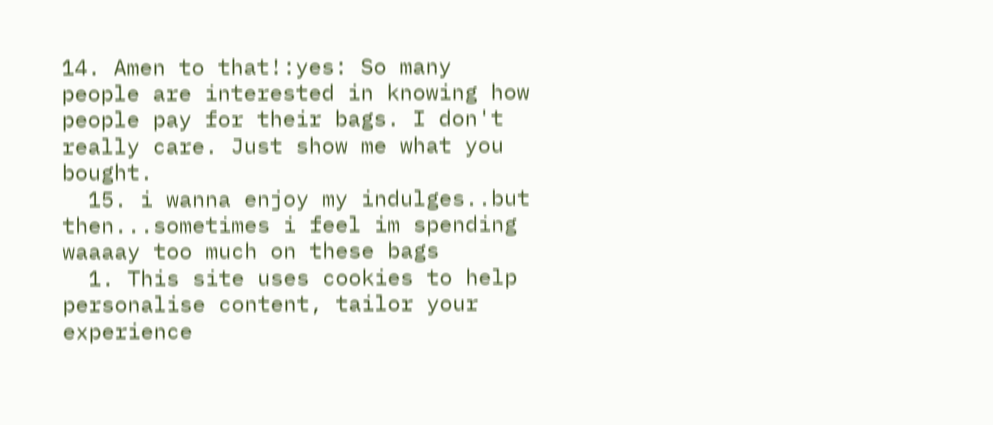14. Amen to that!:yes: So many people are interested in knowing how people pay for their bags. I don't really care. Just show me what you bought.
  15. i wanna enjoy my indulges..but then...sometimes i feel im spending waaaay too much on these bags
  1. This site uses cookies to help personalise content, tailor your experience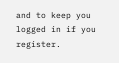and to keep you logged in if you register.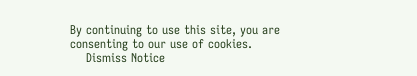By continuing to use this site, you are consenting to our use of cookies.
    Dismiss Notice